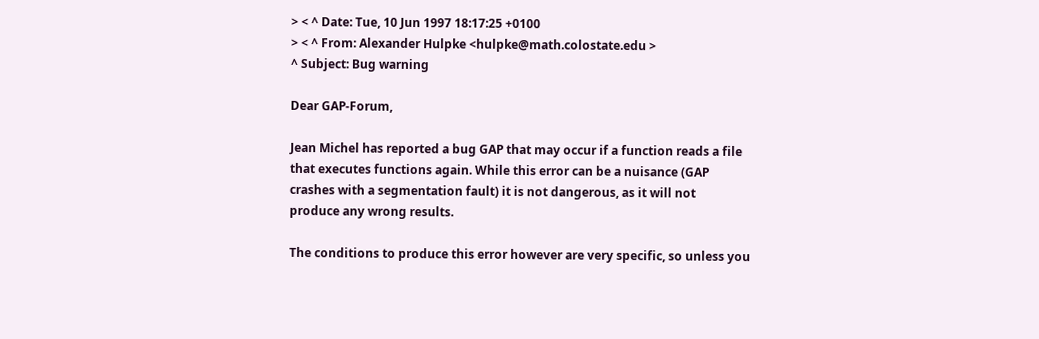> < ^ Date: Tue, 10 Jun 1997 18:17:25 +0100
> < ^ From: Alexander Hulpke <hulpke@math.colostate.edu >
^ Subject: Bug warning

Dear GAP-Forum,

Jean Michel has reported a bug GAP that may occur if a function reads a file
that executes functions again. While this error can be a nuisance (GAP
crashes with a segmentation fault) it is not dangerous, as it will not
produce any wrong results.

The conditions to produce this error however are very specific, so unless you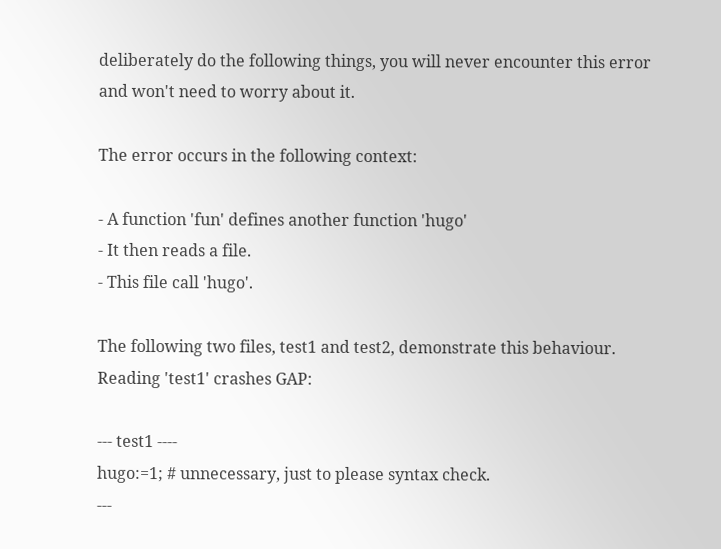deliberately do the following things, you will never encounter this error
and won't need to worry about it.

The error occurs in the following context:

- A function 'fun' defines another function 'hugo'
- It then reads a file.
- This file call 'hugo'.

The following two files, test1 and test2, demonstrate this behaviour.
Reading 'test1' crashes GAP:

--- test1 ----
hugo:=1; # unnecessary, just to please syntax check.
---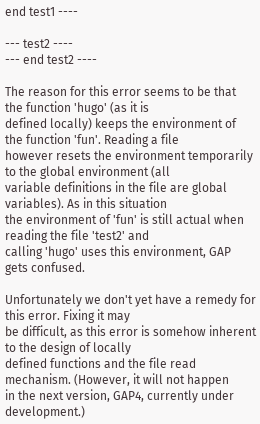end test1 ----

--- test2 ----
--- end test2 ----

The reason for this error seems to be that the function 'hugo' (as it is
defined locally) keeps the environment of the function 'fun'. Reading a file
however resets the environment temporarily to the global environment (all
variable definitions in the file are global variables). As in this situation
the environment of 'fun' is still actual when reading the file 'test2' and
calling 'hugo' uses this environment, GAP gets confused.

Unfortunately we don't yet have a remedy for this error. Fixing it may
be difficult, as this error is somehow inherent to the design of locally
defined functions and the file read mechanism. (However, it will not happen
in the next version, GAP4, currently under development.)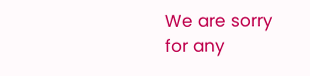We are sorry for any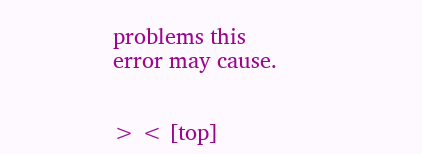problems this error may cause.


> < [top]